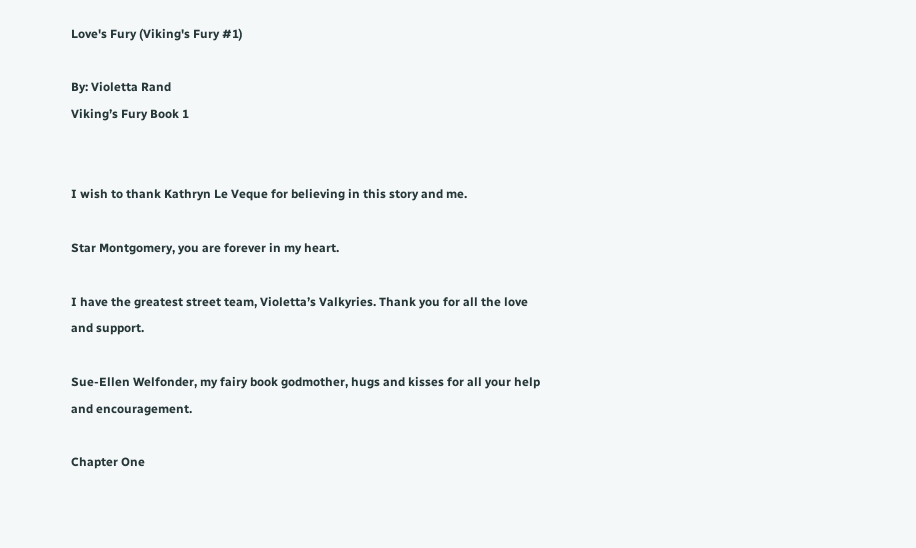Love's Fury (Viking's Fury #1)

By: Violetta Rand
Viking’s Fury Book 1


I wish to thank Kathryn Le Veque for believing in this story and me.

Star Montgomery, you are forever in my heart.

I have the greatest street team, Violetta’s Valkyries. Thank you for all the love and support.

Sue-Ellen Welfonder, my fairy book godmother, hugs and kisses for all your help and encouragement.

Chapter One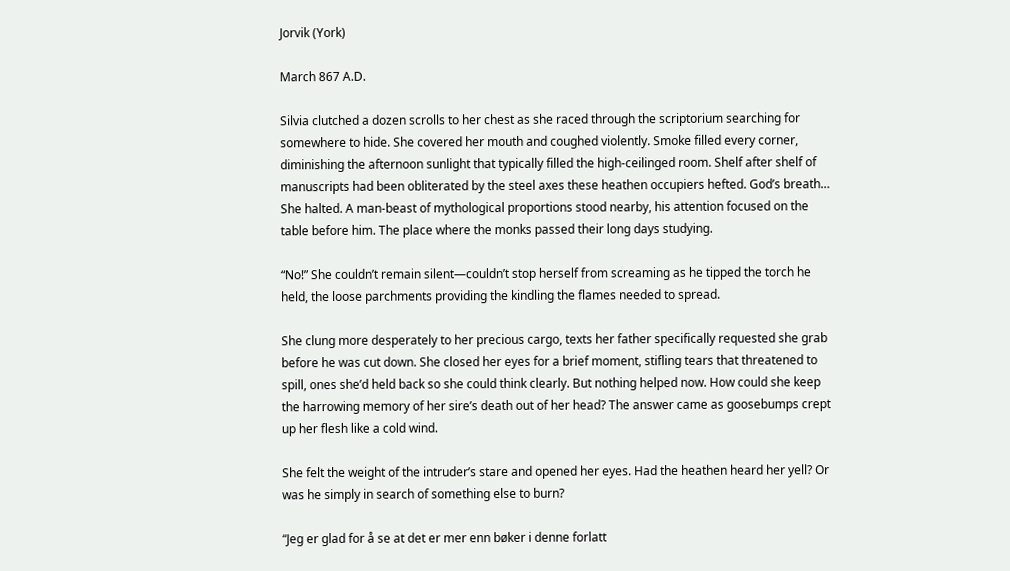Jorvik (York)

March 867 A.D.

Silvia clutched a dozen scrolls to her chest as she raced through the scriptorium searching for somewhere to hide. She covered her mouth and coughed violently. Smoke filled every corner, diminishing the afternoon sunlight that typically filled the high-ceilinged room. Shelf after shelf of manuscripts had been obliterated by the steel axes these heathen occupiers hefted. God’s breath… She halted. A man-beast of mythological proportions stood nearby, his attention focused on the table before him. The place where the monks passed their long days studying.

“No!” She couldn’t remain silent—couldn’t stop herself from screaming as he tipped the torch he held, the loose parchments providing the kindling the flames needed to spread.

She clung more desperately to her precious cargo, texts her father specifically requested she grab before he was cut down. She closed her eyes for a brief moment, stifling tears that threatened to spill, ones she’d held back so she could think clearly. But nothing helped now. How could she keep the harrowing memory of her sire’s death out of her head? The answer came as goosebumps crept up her flesh like a cold wind.

She felt the weight of the intruder’s stare and opened her eyes. Had the heathen heard her yell? Or was he simply in search of something else to burn?

“Jeg er glad for å se at det er mer enn bøker i denne forlatt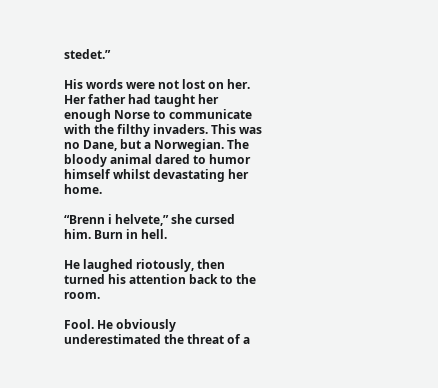stedet.”

His words were not lost on her. Her father had taught her enough Norse to communicate with the filthy invaders. This was no Dane, but a Norwegian. The bloody animal dared to humor himself whilst devastating her home.

“Brenn i helvete,” she cursed him. Burn in hell.

He laughed riotously, then turned his attention back to the room.

Fool. He obviously underestimated the threat of a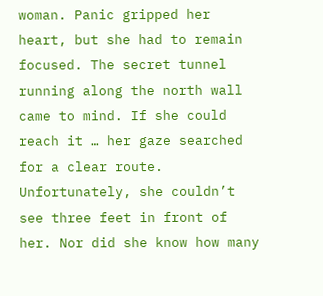woman. Panic gripped her heart, but she had to remain focused. The secret tunnel running along the north wall came to mind. If she could reach it … her gaze searched for a clear route. Unfortunately, she couldn’t see three feet in front of her. Nor did she know how many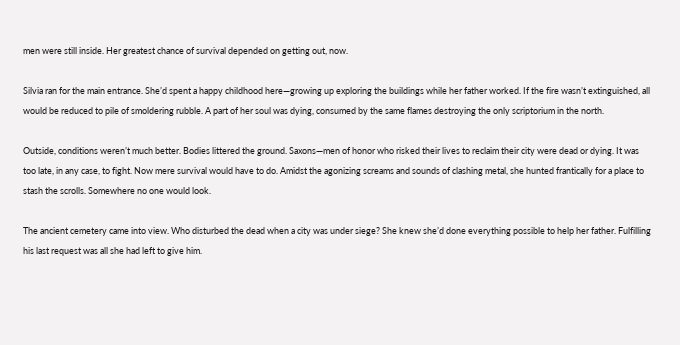men were still inside. Her greatest chance of survival depended on getting out, now.

Silvia ran for the main entrance. She’d spent a happy childhood here—growing up exploring the buildings while her father worked. If the fire wasn’t extinguished, all would be reduced to pile of smoldering rubble. A part of her soul was dying, consumed by the same flames destroying the only scriptorium in the north.

Outside, conditions weren’t much better. Bodies littered the ground. Saxons—men of honor who risked their lives to reclaim their city were dead or dying. It was too late, in any case, to fight. Now mere survival would have to do. Amidst the agonizing screams and sounds of clashing metal, she hunted frantically for a place to stash the scrolls. Somewhere no one would look.

The ancient cemetery came into view. Who disturbed the dead when a city was under siege? She knew she’d done everything possible to help her father. Fulfilling his last request was all she had left to give him.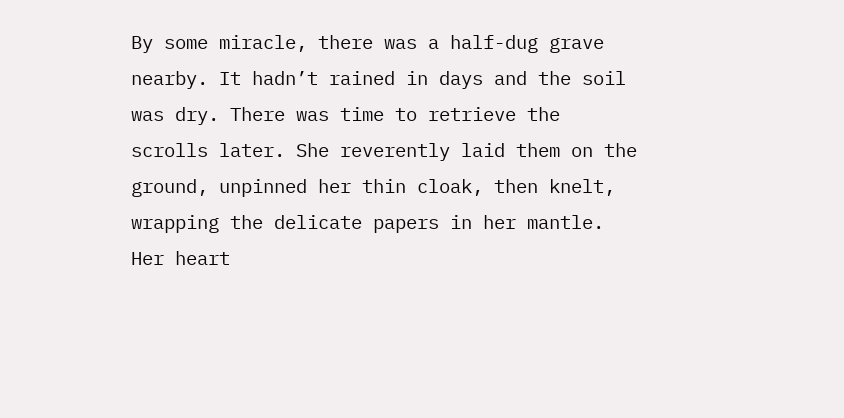By some miracle, there was a half-dug grave nearby. It hadn’t rained in days and the soil was dry. There was time to retrieve the scrolls later. She reverently laid them on the ground, unpinned her thin cloak, then knelt, wrapping the delicate papers in her mantle. Her heart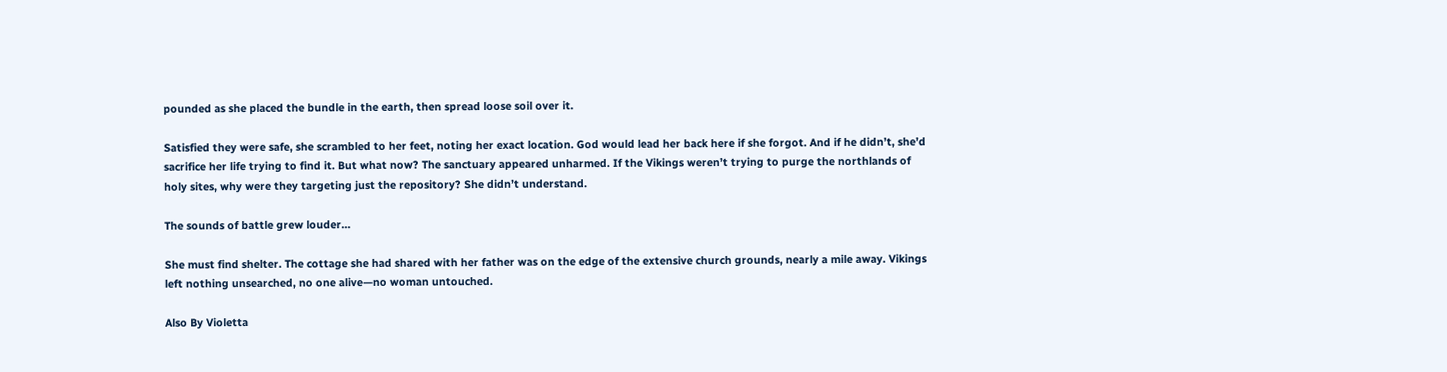pounded as she placed the bundle in the earth, then spread loose soil over it.

Satisfied they were safe, she scrambled to her feet, noting her exact location. God would lead her back here if she forgot. And if he didn’t, she’d sacrifice her life trying to find it. But what now? The sanctuary appeared unharmed. If the Vikings weren’t trying to purge the northlands of holy sites, why were they targeting just the repository? She didn’t understand.

The sounds of battle grew louder…

She must find shelter. The cottage she had shared with her father was on the edge of the extensive church grounds, nearly a mile away. Vikings left nothing unsearched, no one alive—no woman untouched.

Also By Violetta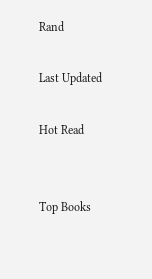Rand

Last Updated

Hot Read


Top Books